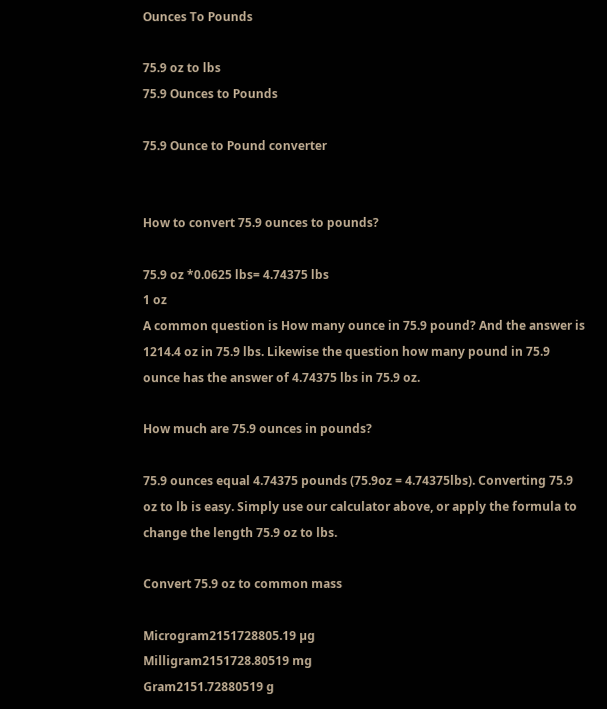Ounces To Pounds

75.9 oz to lbs
75.9 Ounces to Pounds

75.9 Ounce to Pound converter


How to convert 75.9 ounces to pounds?

75.9 oz *0.0625 lbs= 4.74375 lbs
1 oz
A common question is How many ounce in 75.9 pound? And the answer is 1214.4 oz in 75.9 lbs. Likewise the question how many pound in 75.9 ounce has the answer of 4.74375 lbs in 75.9 oz.

How much are 75.9 ounces in pounds?

75.9 ounces equal 4.74375 pounds (75.9oz = 4.74375lbs). Converting 75.9 oz to lb is easy. Simply use our calculator above, or apply the formula to change the length 75.9 oz to lbs.

Convert 75.9 oz to common mass

Microgram2151728805.19 µg
Milligram2151728.80519 mg
Gram2151.72880519 g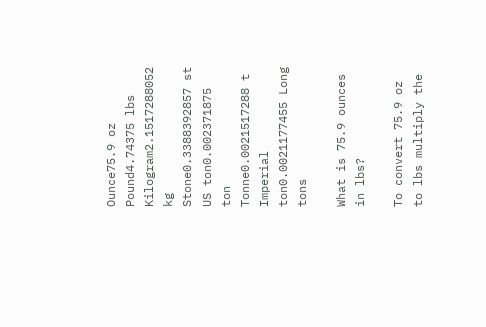Ounce75.9 oz
Pound4.74375 lbs
Kilogram2.1517288052 kg
Stone0.3388392857 st
US ton0.002371875 ton
Tonne0.0021517288 t
Imperial ton0.0021177455 Long tons

What is 75.9 ounces in lbs?

To convert 75.9 oz to lbs multiply the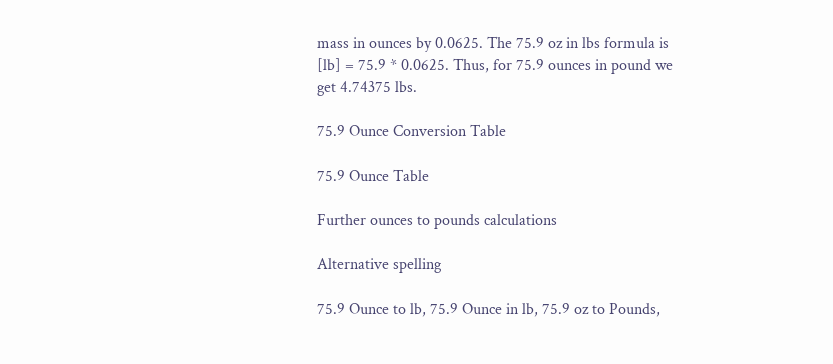mass in ounces by 0.0625. The 75.9 oz in lbs formula is [lb] = 75.9 * 0.0625. Thus, for 75.9 ounces in pound we get 4.74375 lbs.

75.9 Ounce Conversion Table

75.9 Ounce Table

Further ounces to pounds calculations

Alternative spelling

75.9 Ounce to lb, 75.9 Ounce in lb, 75.9 oz to Pounds,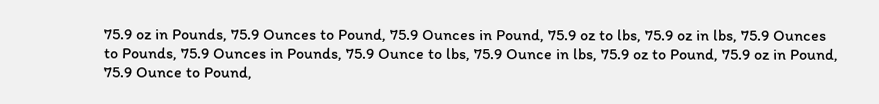75.9 oz in Pounds, 75.9 Ounces to Pound, 75.9 Ounces in Pound, 75.9 oz to lbs, 75.9 oz in lbs, 75.9 Ounces to Pounds, 75.9 Ounces in Pounds, 75.9 Ounce to lbs, 75.9 Ounce in lbs, 75.9 oz to Pound, 75.9 oz in Pound, 75.9 Ounce to Pound,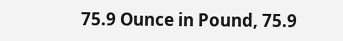75.9 Ounce in Pound, 75.9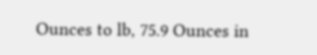Ounces to lb, 75.9 Ounces in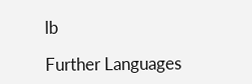lb

Further Languages